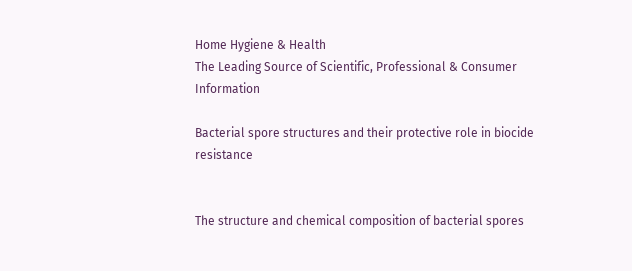Home Hygiene & Health
The Leading Source of Scientific, Professional & Consumer Information

Bacterial spore structures and their protective role in biocide resistance


The structure and chemical composition of bacterial spores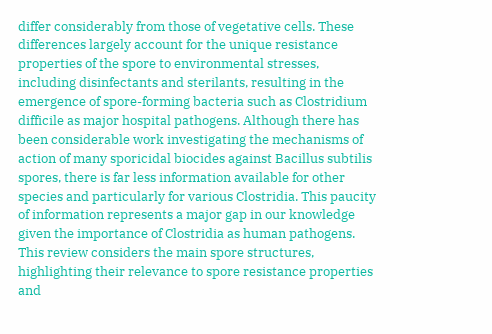differ considerably from those of vegetative cells. These differences largely account for the unique resistance properties of the spore to environmental stresses, including disinfectants and sterilants, resulting in the emergence of spore-forming bacteria such as Clostridium difficile as major hospital pathogens. Although there has been considerable work investigating the mechanisms of action of many sporicidal biocides against Bacillus subtilis spores, there is far less information available for other species and particularly for various Clostridia. This paucity of information represents a major gap in our knowledge given the importance of Clostridia as human pathogens. This review considers the main spore structures, highlighting their relevance to spore resistance properties and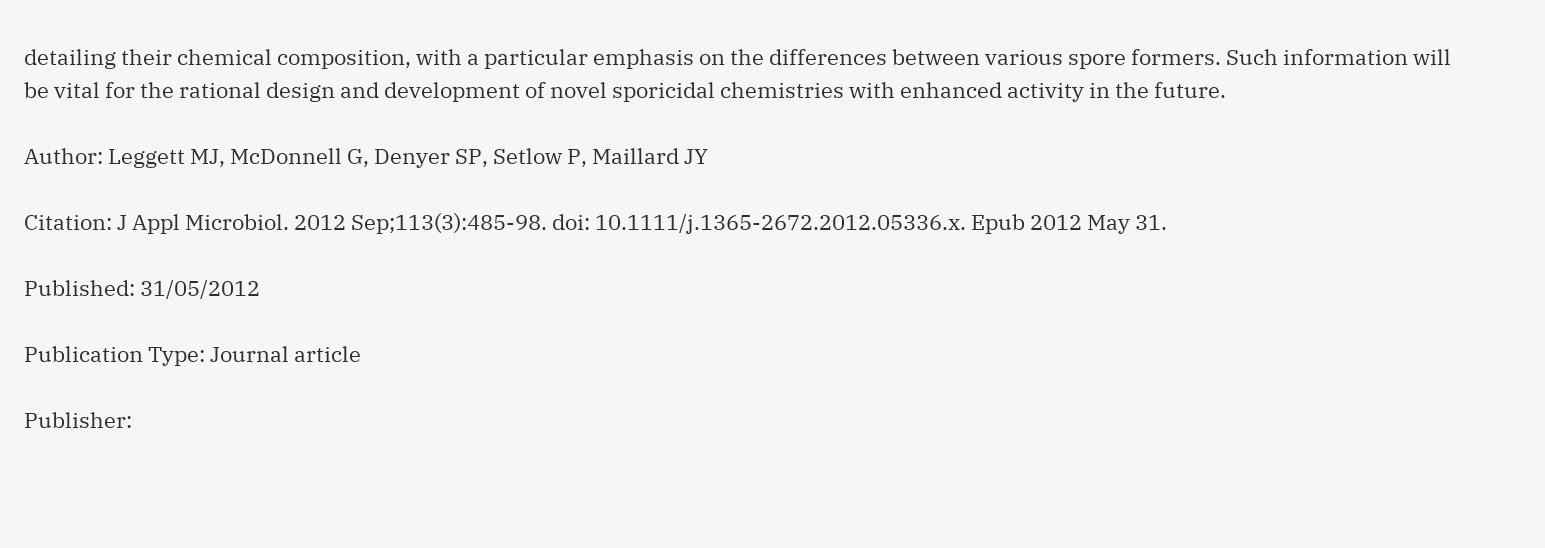detailing their chemical composition, with a particular emphasis on the differences between various spore formers. Such information will be vital for the rational design and development of novel sporicidal chemistries with enhanced activity in the future.

Author: Leggett MJ, McDonnell G, Denyer SP, Setlow P, Maillard JY

Citation: J Appl Microbiol. 2012 Sep;113(3):485-98. doi: 10.1111/j.1365-2672.2012.05336.x. Epub 2012 May 31.

Published: 31/05/2012

Publication Type: Journal article

Publisher: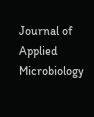Journal of Applied Microbiology